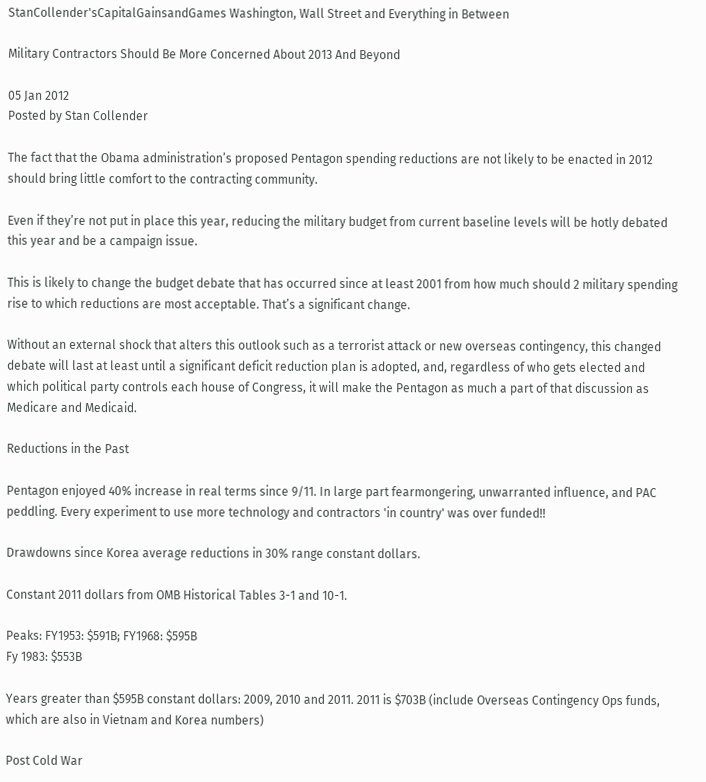StanCollender'sCapitalGainsandGames Washington, Wall Street and Everything in Between

Military Contractors Should Be More Concerned About 2013 And Beyond

05 Jan 2012
Posted by Stan Collender

The fact that the Obama administration’s proposed Pentagon spending reductions are not likely to be enacted in 2012 should bring little comfort to the contracting community.

Even if they’re not put in place this year, reducing the military budget from current baseline levels will be hotly debated this year and be a campaign issue.

This is likely to change the budget debate that has occurred since at least 2001 from how much should 2 military spending rise to which reductions are most acceptable. That’s a significant change.

Without an external shock that alters this outlook such as a terrorist attack or new overseas contingency, this changed debate will last at least until a significant deficit reduction plan is adopted, and, regardless of who gets elected and which political party controls each house of Congress, it will make the Pentagon as much a part of that discussion as Medicare and Medicaid.

Reductions in the Past

Pentagon enjoyed 40% increase in real terms since 9/11. In large part fearmongering, unwarranted influence, and PAC peddling. Every experiment to use more technology and contractors 'in country' was over funded!!

Drawdowns since Korea average reductions in 30% range constant dollars.

Constant 2011 dollars from OMB Historical Tables 3-1 and 10-1.

Peaks: FY1953: $591B; FY1968: $595B
Fy 1983: $553B

Years greater than $595B constant dollars: 2009, 2010 and 2011. 2011 is $703B (include Overseas Contingency Ops funds, which are also in Vietnam and Korea numbers)

Post Cold War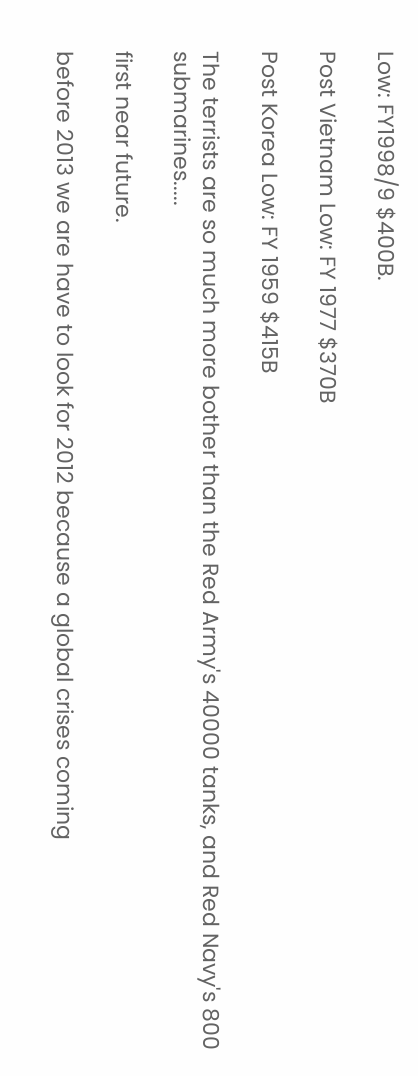Low: FY1998/9 $400B.

Post Vietnam Low: FY 1977 $370B

Post Korea Low: FY 1959 $415B

The terrists are so much more bother than the Red Army's 40000 tanks, and Red Navy's 800 submarines.....

first near future.

before 2013 we are have to look for 2012 because a global crises coming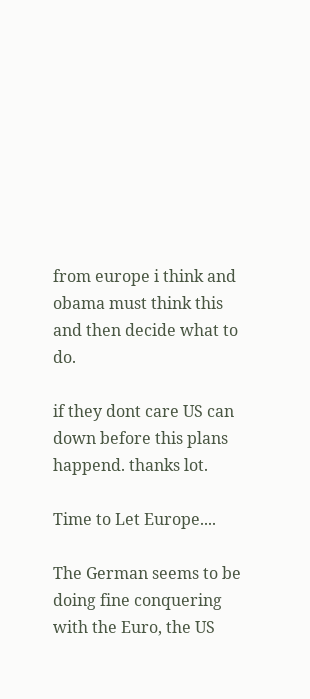from europe i think and obama must think this and then decide what to do.

if they dont care US can down before this plans happend. thanks lot.

Time to Let Europe....

The German seems to be doing fine conquering with the Euro, the US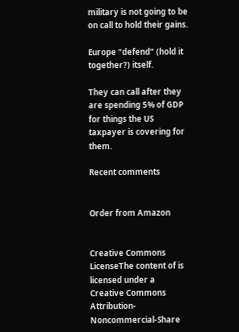military is not going to be on call to hold their gains.

Europe "defend" (hold it together?) itself.

They can call after they are spending 5% of GDP for things the US taxpayer is covering for them.

Recent comments


Order from Amazon


Creative Commons LicenseThe content of is licensed under a Creative Commons Attribution-Noncommercial-Share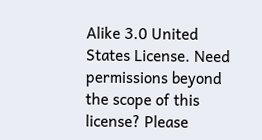Alike 3.0 United States License. Need permissions beyond the scope of this license? Please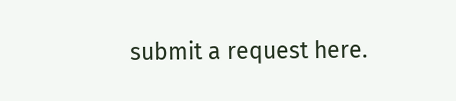submit a request here.